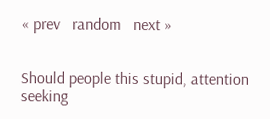« prev   random   next »


Should people this stupid, attention seeking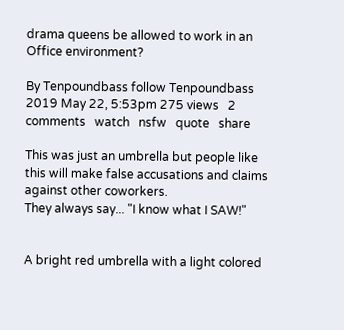drama queens be allowed to work in an Office environment?

By Tenpoundbass follow Tenpoundbass   2019 May 22, 5:53pm 275 views   2 comments   watch   nsfw   quote   share

This was just an umbrella but people like this will make false accusations and claims against other coworkers.
They always say... "I know what I SAW!"


A bright red umbrella with a light colored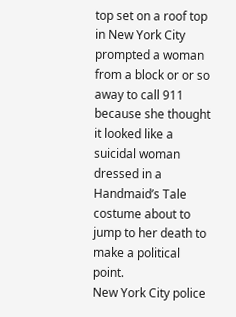top set on a roof top in New York City prompted a woman from a block or or so away to call 911 because she thought it looked like a suicidal woman dressed in a Handmaid’s Tale costume about to jump to her death to make a political point.
New York City police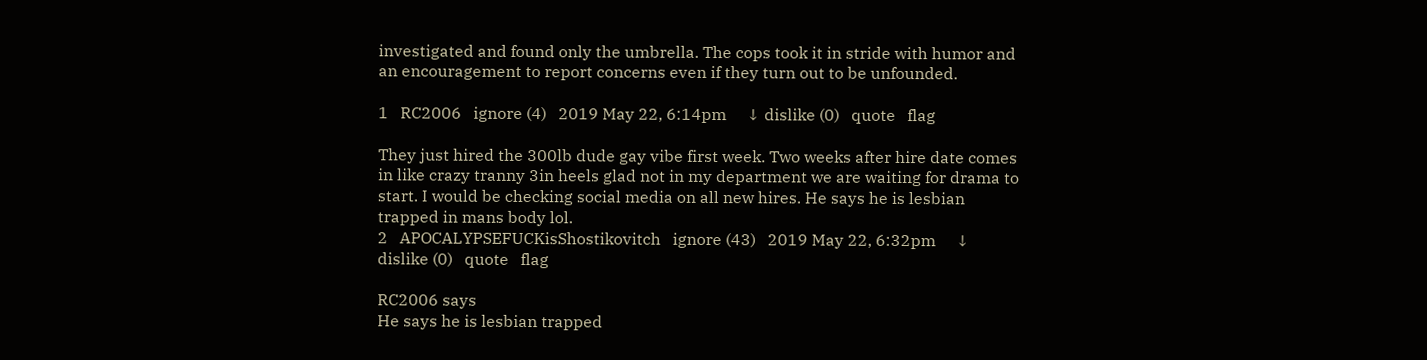investigated and found only the umbrella. The cops took it in stride with humor and an encouragement to report concerns even if they turn out to be unfounded.

1   RC2006   ignore (4)   2019 May 22, 6:14pm     ↓ dislike (0)   quote   flag

They just hired the 300lb dude gay vibe first week. Two weeks after hire date comes in like crazy tranny 3in heels glad not in my department we are waiting for drama to start. I would be checking social media on all new hires. He says he is lesbian trapped in mans body lol.
2   APOCALYPSEFUCKisShostikovitch   ignore (43)   2019 May 22, 6:32pm     ↓ dislike (0)   quote   flag

RC2006 says
He says he is lesbian trapped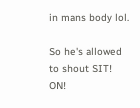in mans body lol.

So he's allowed to shout SIT! ON!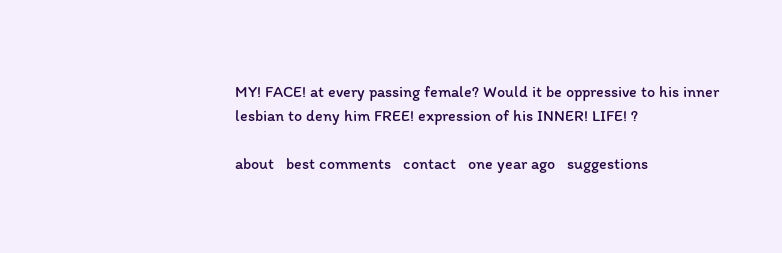MY! FACE! at every passing female? Would it be oppressive to his inner lesbian to deny him FREE! expression of his INNER! LIFE! ?

about   best comments   contact   one year ago   suggestions